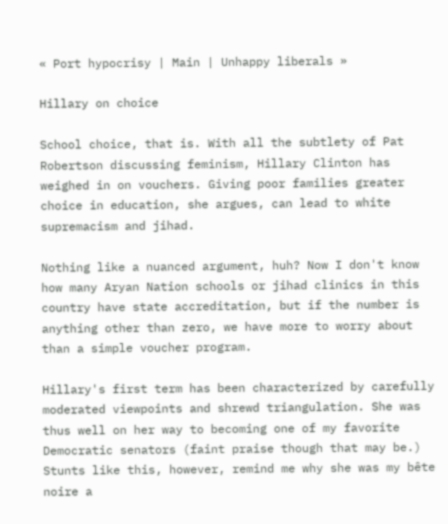« Port hypocrisy | Main | Unhappy liberals »

Hillary on choice

School choice, that is. With all the subtlety of Pat Robertson discussing feminism, Hillary Clinton has weighed in on vouchers. Giving poor families greater choice in education, she argues, can lead to white supremacism and jihad.

Nothing like a nuanced argument, huh? Now I don't know how many Aryan Nation schools or jihad clinics in this country have state accreditation, but if the number is anything other than zero, we have more to worry about than a simple voucher program.

Hillary's first term has been characterized by carefully moderated viewpoints and shrewd triangulation. She was thus well on her way to becoming one of my favorite Democratic senators (faint praise though that may be.) Stunts like this, however, remind me why she was my bête noire a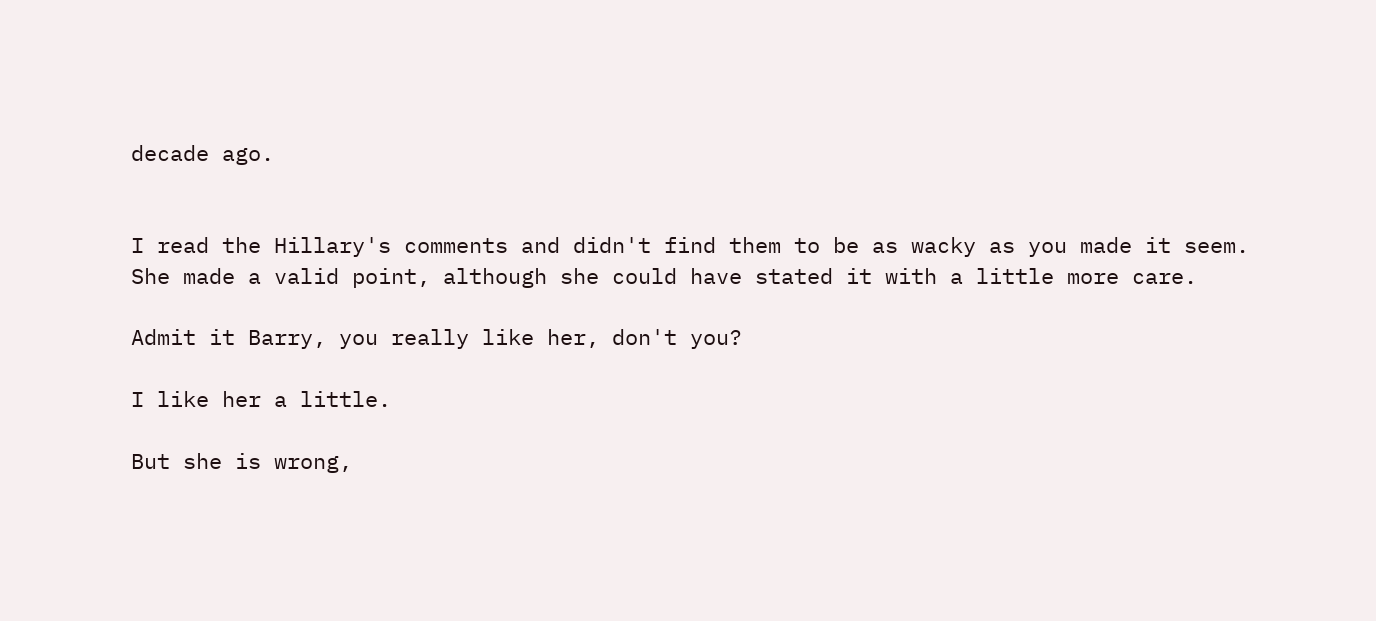decade ago.


I read the Hillary's comments and didn't find them to be as wacky as you made it seem. She made a valid point, although she could have stated it with a little more care.

Admit it Barry, you really like her, don't you?

I like her a little.

But she is wrong,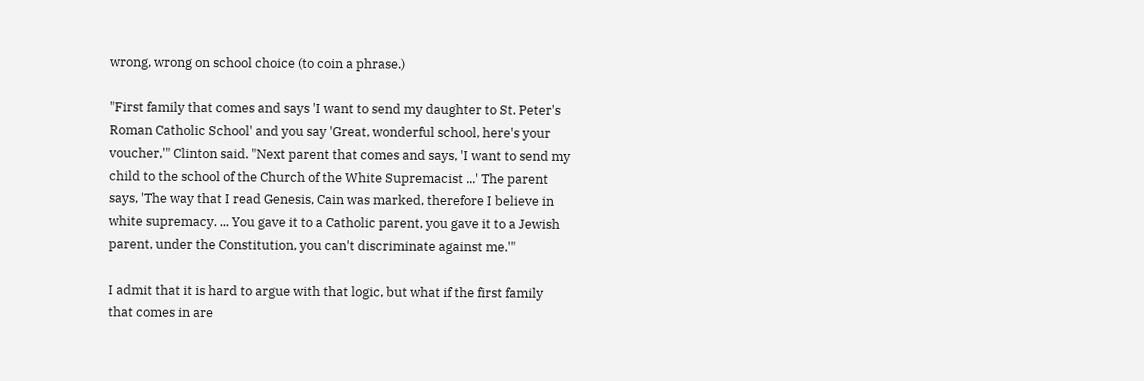wrong, wrong on school choice (to coin a phrase.)

"First family that comes and says 'I want to send my daughter to St. Peter's Roman Catholic School' and you say 'Great, wonderful school, here's your voucher,'" Clinton said. "Next parent that comes and says, 'I want to send my child to the school of the Church of the White Supremacist ...' The parent says, 'The way that I read Genesis, Cain was marked, therefore I believe in white supremacy. ... You gave it to a Catholic parent, you gave it to a Jewish parent, under the Constitution, you can't discriminate against me.'"

I admit that it is hard to argue with that logic, but what if the first family that comes in are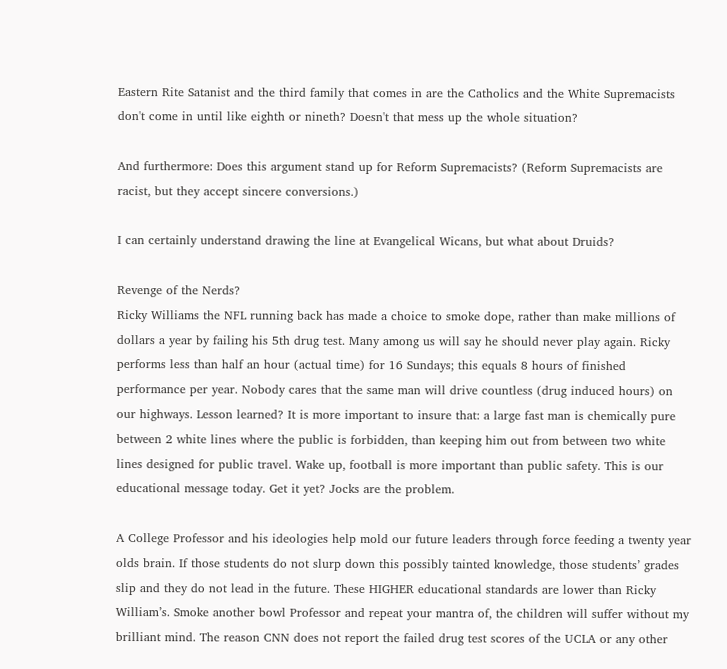Eastern Rite Satanist and the third family that comes in are the Catholics and the White Supremacists don't come in until like eighth or nineth? Doesn't that mess up the whole situation?

And furthermore: Does this argument stand up for Reform Supremacists? (Reform Supremacists are racist, but they accept sincere conversions.)

I can certainly understand drawing the line at Evangelical Wicans, but what about Druids?

Revenge of the Nerds?
Ricky Williams the NFL running back has made a choice to smoke dope, rather than make millions of dollars a year by failing his 5th drug test. Many among us will say he should never play again. Ricky performs less than half an hour (actual time) for 16 Sundays; this equals 8 hours of finished performance per year. Nobody cares that the same man will drive countless (drug induced hours) on our highways. Lesson learned? It is more important to insure that: a large fast man is chemically pure between 2 white lines where the public is forbidden, than keeping him out from between two white lines designed for public travel. Wake up, football is more important than public safety. This is our educational message today. Get it yet? Jocks are the problem.

A College Professor and his ideologies help mold our future leaders through force feeding a twenty year olds brain. If those students do not slurp down this possibly tainted knowledge, those students’ grades slip and they do not lead in the future. These HIGHER educational standards are lower than Ricky William’s. Smoke another bowl Professor and repeat your mantra of, the children will suffer without my brilliant mind. The reason CNN does not report the failed drug test scores of the UCLA or any other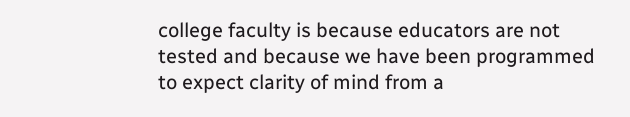college faculty is because educators are not tested and because we have been programmed to expect clarity of mind from a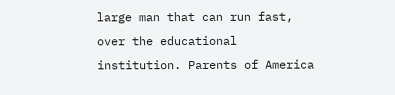large man that can run fast, over the educational institution. Parents of America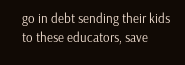go in debt sending their kids to these educators, save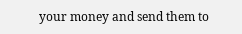your money and send them to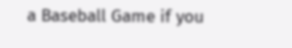a Baseball Game if you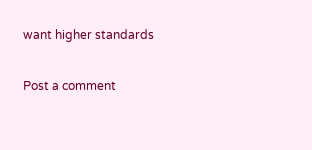want higher standards

Post a comment